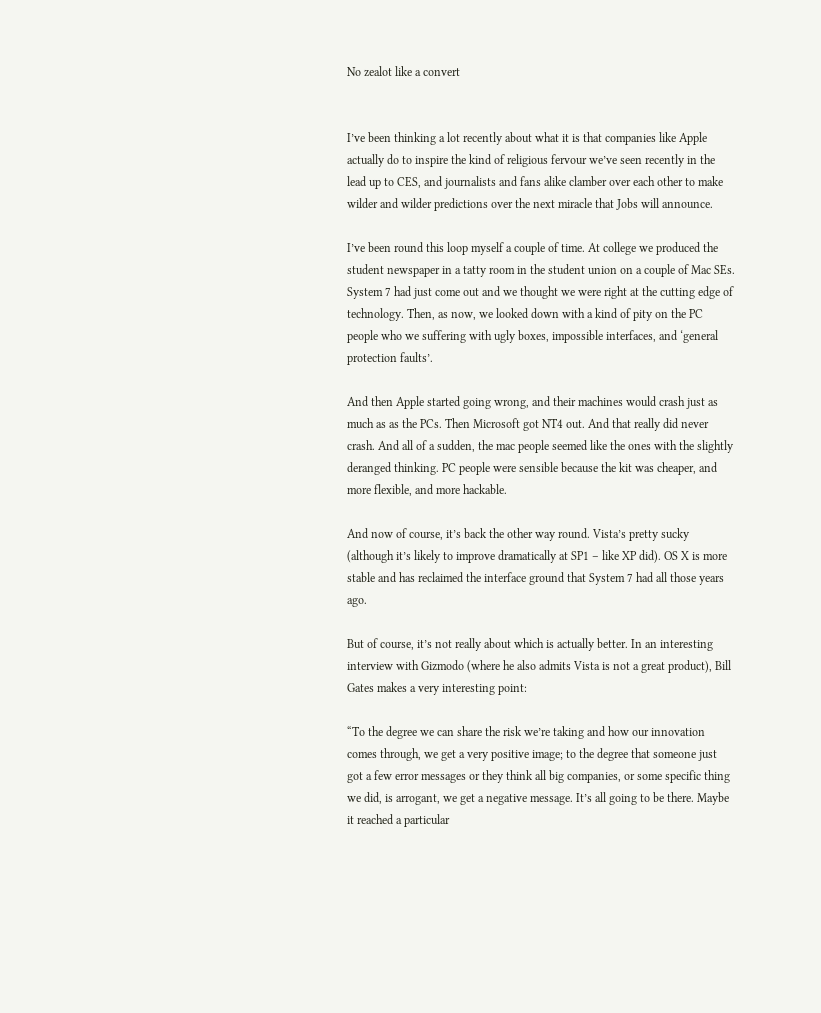No zealot like a convert


I’ve been thinking a lot recently about what it is that companies like Apple actually do to inspire the kind of religious fervour we’ve seen recently in the lead up to CES, and journalists and fans alike clamber over each other to make wilder and wilder predictions over the next miracle that Jobs will announce.

I’ve been round this loop myself a couple of time. At college we produced the student newspaper in a tatty room in the student union on a couple of Mac SEs. System 7 had just come out and we thought we were right at the cutting edge of technology. Then, as now, we looked down with a kind of pity on the PC people who we suffering with ugly boxes, impossible interfaces, and ‘general protection faults’.

And then Apple started going wrong, and their machines would crash just as much as as the PCs. Then Microsoft got NT4 out. And that really did never crash. And all of a sudden, the mac people seemed like the ones with the slightly deranged thinking. PC people were sensible because the kit was cheaper, and more flexible, and more hackable.

And now of course, it’s back the other way round. Vista’s pretty sucky (although it’s likely to improve dramatically at SP1 – like XP did). OS X is more stable and has reclaimed the interface ground that System 7 had all those years ago.

But of course, it’s not really about which is actually better. In an interesting interview with Gizmodo (where he also admits Vista is not a great product), Bill Gates makes a very interesting point:

“To the degree we can share the risk we’re taking and how our innovation comes through, we get a very positive image; to the degree that someone just got a few error messages or they think all big companies, or some specific thing we did, is arrogant, we get a negative message. It’s all going to be there. Maybe it reached a particular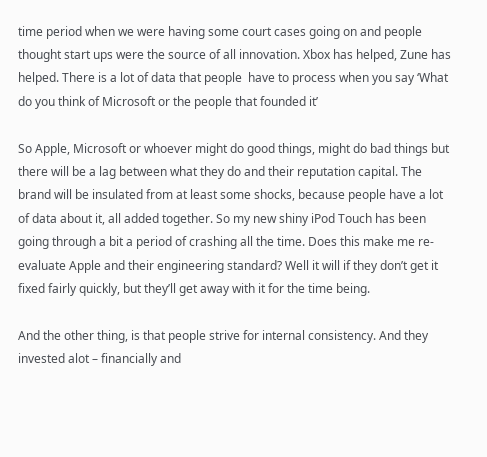time period when we were having some court cases going on and people thought start ups were the source of all innovation. Xbox has helped, Zune has helped. There is a lot of data that people  have to process when you say ‘What do you think of Microsoft or the people that founded it’

So Apple, Microsoft or whoever might do good things, might do bad things but there will be a lag between what they do and their reputation capital. The brand will be insulated from at least some shocks, because people have a lot of data about it, all added together. So my new shiny iPod Touch has been going through a bit a period of crashing all the time. Does this make me re-evaluate Apple and their engineering standard? Well it will if they don’t get it fixed fairly quickly, but they’ll get away with it for the time being.

And the other thing, is that people strive for internal consistency. And they invested alot – financially and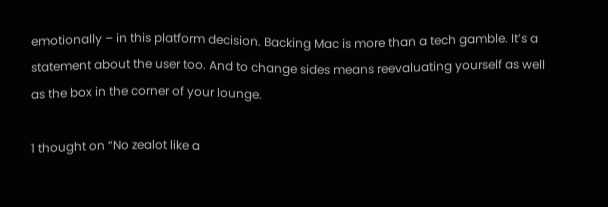emotionally – in this platform decision. Backing Mac is more than a tech gamble. It’s a statement about the user too. And to change sides means reevaluating yourself as well as the box in the corner of your lounge.

1 thought on “No zealot like a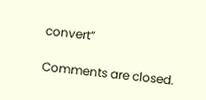convert”

Comments are closed.